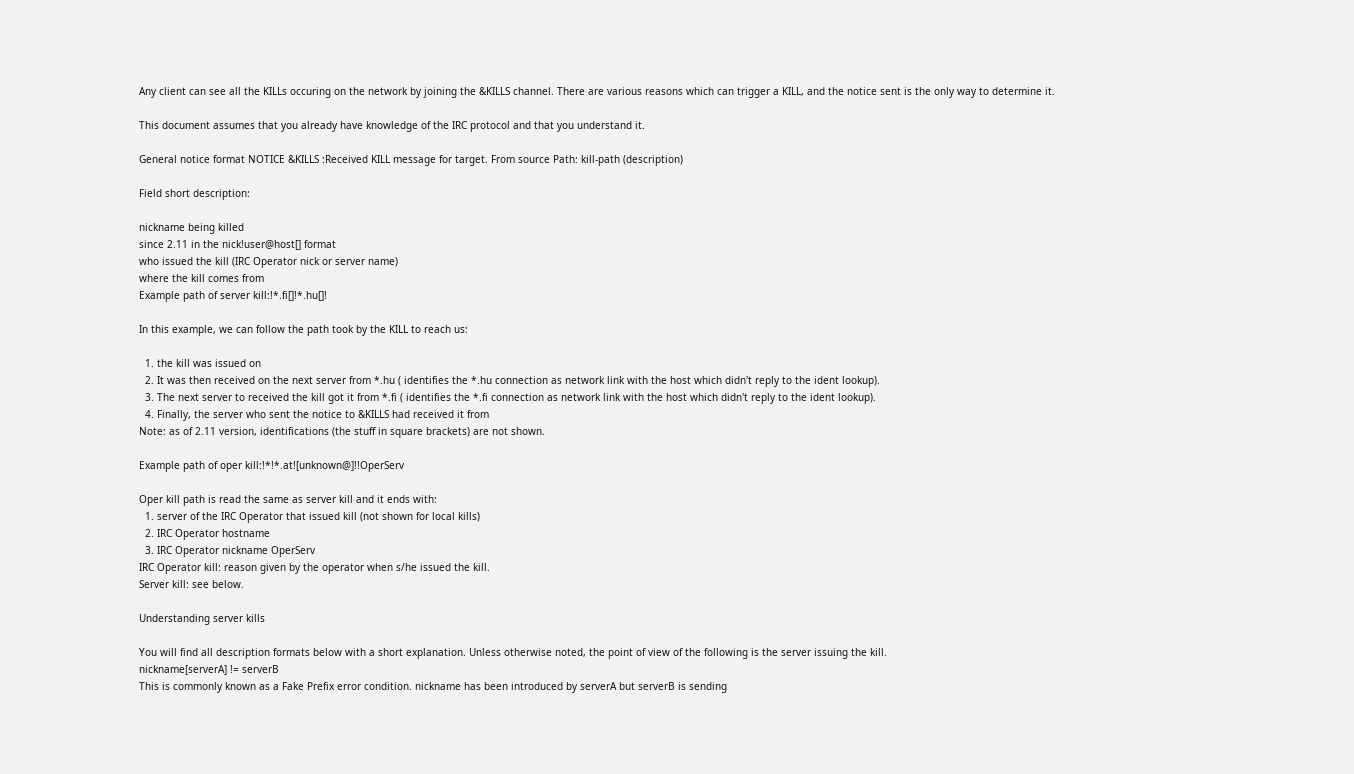Any client can see all the KILLs occuring on the network by joining the &KILLS channel. There are various reasons which can trigger a KILL, and the notice sent is the only way to determine it.

This document assumes that you already have knowledge of the IRC protocol and that you understand it.

General notice format NOTICE &KILLS :Received KILL message for target. From source Path: kill-path (description)

Field short description:

nickname being killed
since 2.11 in the nick!user@host[] format
who issued the kill (IRC Operator nick or server name)
where the kill comes from
Example path of server kill:!*.fi[]!*.hu[]!

In this example, we can follow the path took by the KILL to reach us:

  1. the kill was issued on
  2. It was then received on the next server from *.hu ( identifies the *.hu connection as network link with the host which didn't reply to the ident lookup).
  3. The next server to received the kill got it from *.fi ( identifies the *.fi connection as network link with the host which didn't reply to the ident lookup).
  4. Finally, the server who sent the notice to &KILLS had received it from
Note: as of 2.11 version, identifications (the stuff in square brackets) are not shown.

Example path of oper kill:!*!*.at![unknown@]!!OperServ

Oper kill path is read the same as server kill and it ends with:
  1. server of the IRC Operator that issued kill (not shown for local kills)
  2. IRC Operator hostname
  3. IRC Operator nickname OperServ
IRC Operator kill: reason given by the operator when s/he issued the kill.
Server kill: see below.

Understanding server kills

You will find all description formats below with a short explanation. Unless otherwise noted, the point of view of the following is the server issuing the kill.
nickname[serverA] != serverB
This is commonly known as a Fake Prefix error condition. nickname has been introduced by serverA but serverB is sending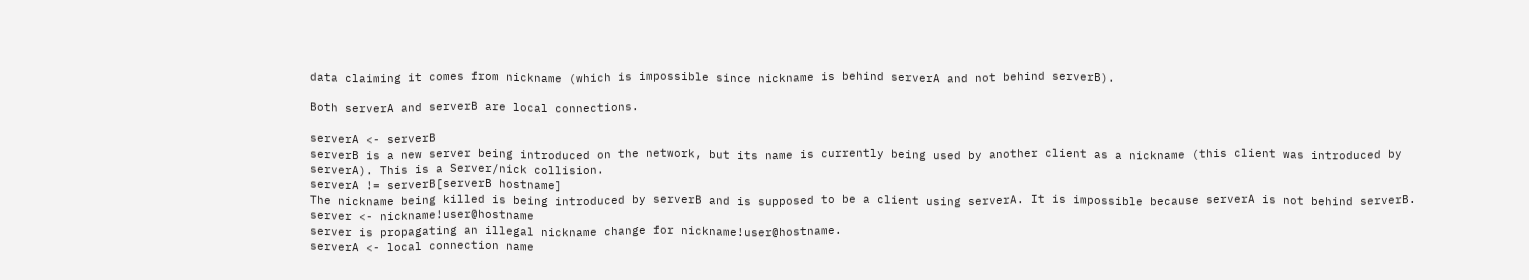data claiming it comes from nickname (which is impossible since nickname is behind serverA and not behind serverB).

Both serverA and serverB are local connections.

serverA <- serverB
serverB is a new server being introduced on the network, but its name is currently being used by another client as a nickname (this client was introduced by serverA). This is a Server/nick collision.
serverA != serverB[serverB hostname]
The nickname being killed is being introduced by serverB and is supposed to be a client using serverA. It is impossible because serverA is not behind serverB.
server <- nickname!user@hostname
server is propagating an illegal nickname change for nickname!user@hostname.
serverA <- local connection name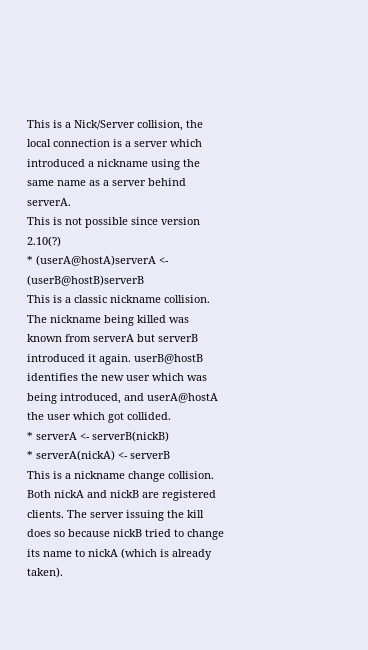This is a Nick/Server collision, the local connection is a server which introduced a nickname using the same name as a server behind serverA.
This is not possible since version 2.10(?)
* (userA@hostA)serverA <- (userB@hostB)serverB
This is a classic nickname collision. The nickname being killed was known from serverA but serverB introduced it again. userB@hostB identifies the new user which was being introduced, and userA@hostA the user which got collided.
* serverA <- serverB(nickB)
* serverA(nickA) <- serverB
This is a nickname change collision. Both nickA and nickB are registered clients. The server issuing the kill does so because nickB tried to change its name to nickA (which is already taken).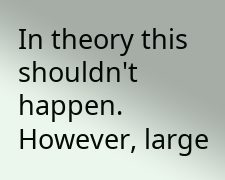In theory this shouldn't happen. However, large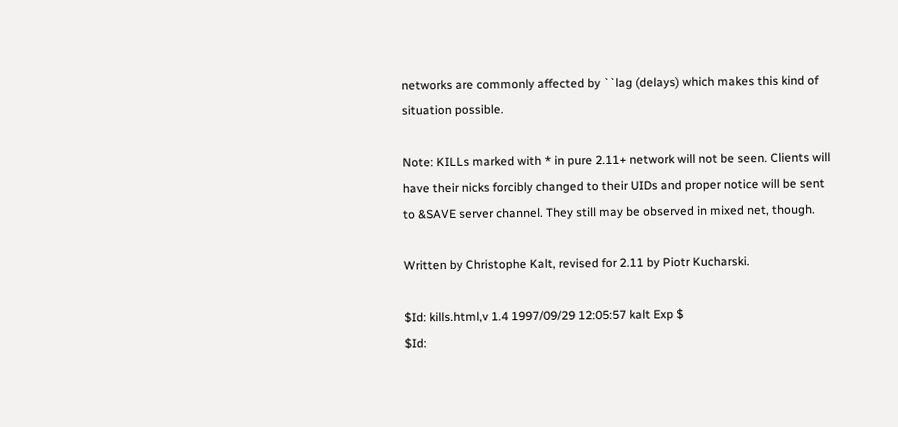networks are commonly affected by ``lag (delays) which makes this kind of situation possible.

Note: KILLs marked with * in pure 2.11+ network will not be seen. Clients will have their nicks forcibly changed to their UIDs and proper notice will be sent to &SAVE server channel. They still may be observed in mixed net, though.

Written by Christophe Kalt, revised for 2.11 by Piotr Kucharski.

$Id: kills.html,v 1.4 1997/09/29 12:05:57 kalt Exp $
$Id: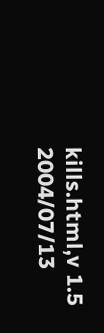kills.html,v 1.5 2004/07/13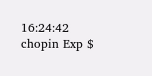16:24:42 chopin Exp $